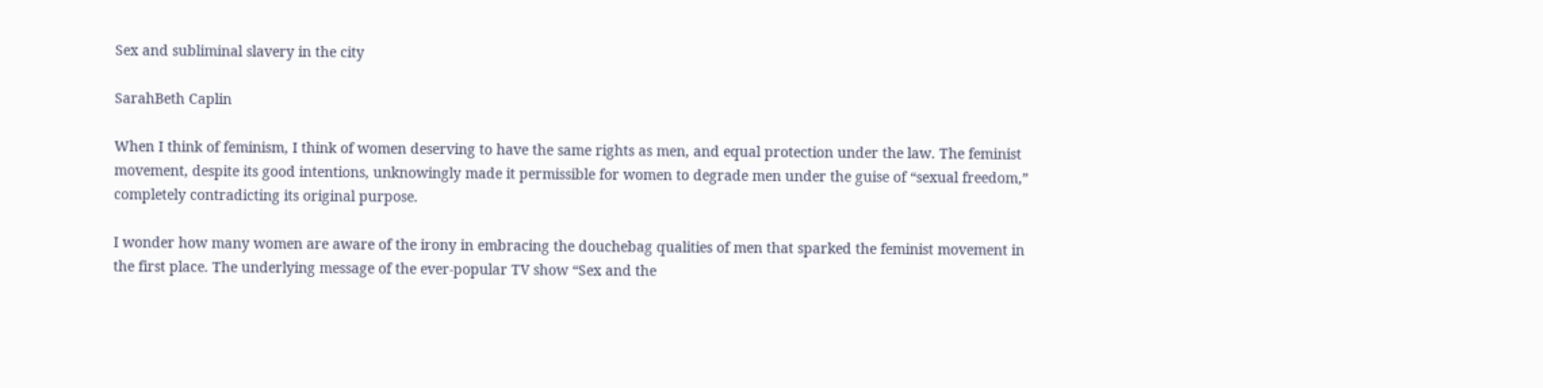Sex and subliminal slavery in the city

SarahBeth Caplin

When I think of feminism, I think of women deserving to have the same rights as men, and equal protection under the law. The feminist movement, despite its good intentions, unknowingly made it permissible for women to degrade men under the guise of “sexual freedom,” completely contradicting its original purpose.

I wonder how many women are aware of the irony in embracing the douchebag qualities of men that sparked the feminist movement in the first place. The underlying message of the ever-popular TV show “Sex and the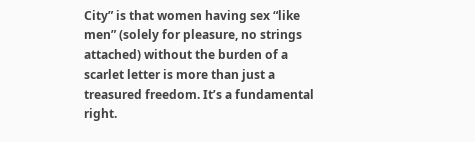City” is that women having sex “like men” (solely for pleasure, no strings attached) without the burden of a scarlet letter is more than just a treasured freedom. It’s a fundamental right.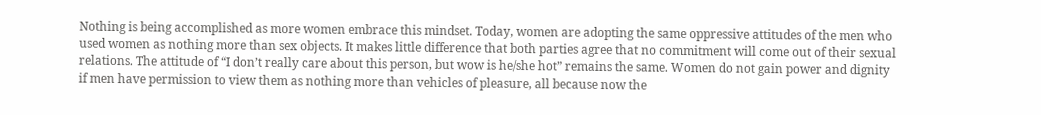Nothing is being accomplished as more women embrace this mindset. Today, women are adopting the same oppressive attitudes of the men who used women as nothing more than sex objects. It makes little difference that both parties agree that no commitment will come out of their sexual relations. The attitude of “I don’t really care about this person, but wow is he/she hot” remains the same. Women do not gain power and dignity if men have permission to view them as nothing more than vehicles of pleasure, all because now the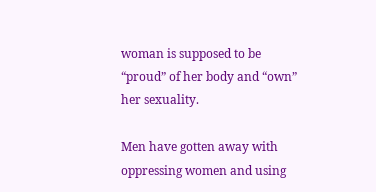woman is supposed to be “proud” of her body and “own” her sexuality.

Men have gotten away with oppressing women and using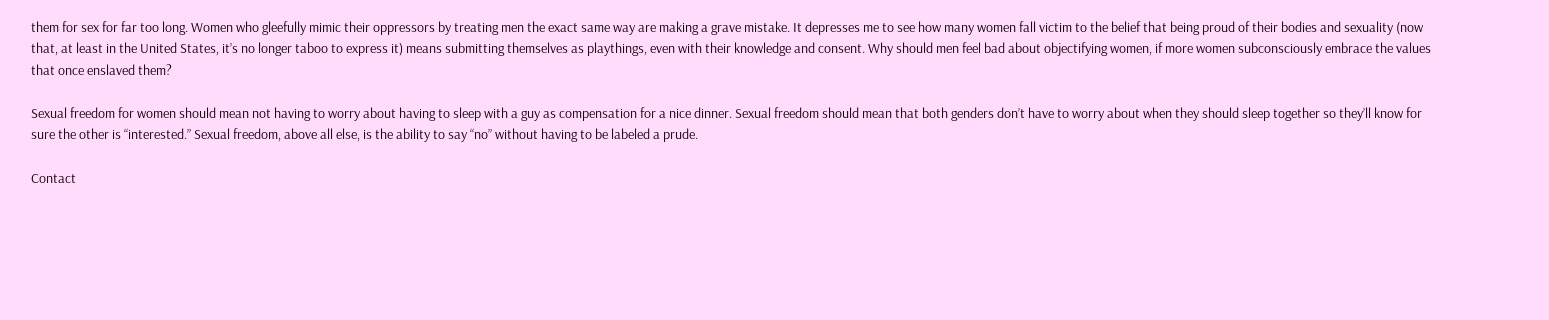them for sex for far too long. Women who gleefully mimic their oppressors by treating men the exact same way are making a grave mistake. It depresses me to see how many women fall victim to the belief that being proud of their bodies and sexuality (now that, at least in the United States, it’s no longer taboo to express it) means submitting themselves as playthings, even with their knowledge and consent. Why should men feel bad about objectifying women, if more women subconsciously embrace the values that once enslaved them?

Sexual freedom for women should mean not having to worry about having to sleep with a guy as compensation for a nice dinner. Sexual freedom should mean that both genders don’t have to worry about when they should sleep together so they’ll know for sure the other is “interested.” Sexual freedom, above all else, is the ability to say “no” without having to be labeled a prude.

Contact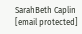SarahBeth Caplin [email protected]